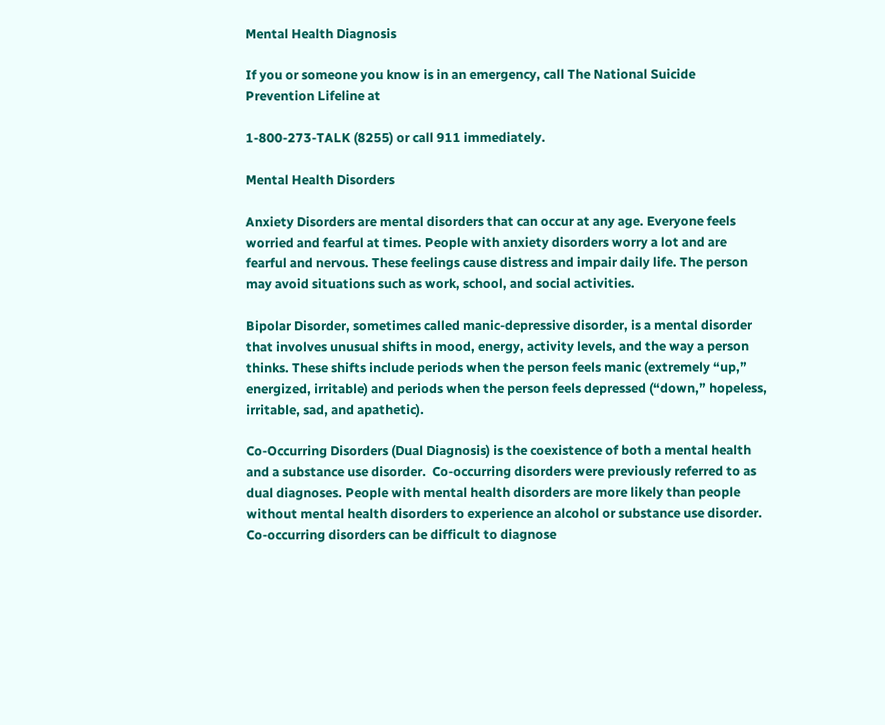Mental Health Diagnosis

If you or someone you know is in an emergency, call The National Suicide Prevention Lifeline at

1-800-273-TALK (8255) or call 911 immediately.

Mental Health Disorders

Anxiety Disorders are mental disorders that can occur at any age. Everyone feels worried and fearful at times. People with anxiety disorders worry a lot and are fearful and nervous. These feelings cause distress and impair daily life. The person may avoid situations such as work, school, and social activities.

Bipolar Disorder, sometimes called manic-depressive disorder, is a mental disorder that involves unusual shifts in mood, energy, activity levels, and the way a person thinks. These shifts include periods when the person feels manic (extremely “up,” energized, irritable) and periods when the person feels depressed (“down,” hopeless, irritable, sad, and apathetic).

Co-Occurring Disorders (Dual Diagnosis) is the coexistence of both a mental health and a substance use disorder.  Co-occurring disorders were previously referred to as dual diagnoses. People with mental health disorders are more likely than people without mental health disorders to experience an alcohol or substance use disorder. Co-occurring disorders can be difficult to diagnose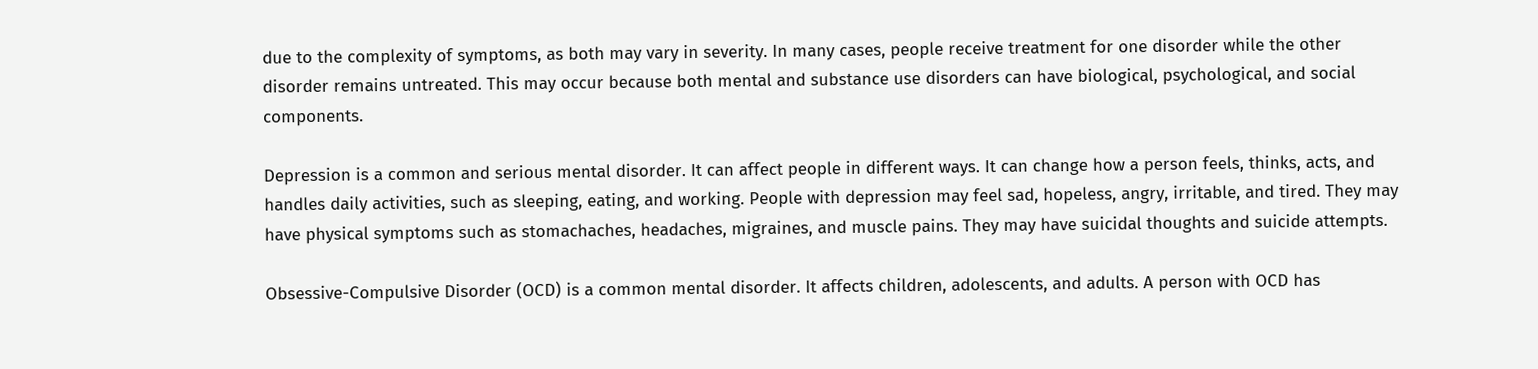due to the complexity of symptoms, as both may vary in severity. In many cases, people receive treatment for one disorder while the other disorder remains untreated. This may occur because both mental and substance use disorders can have biological, psychological, and social components.

Depression is a common and serious mental disorder. It can affect people in different ways. It can change how a person feels, thinks, acts, and handles daily activities, such as sleeping, eating, and working. People with depression may feel sad, hopeless, angry, irritable, and tired. They may have physical symptoms such as stomachaches, headaches, migraines, and muscle pains. They may have suicidal thoughts and suicide attempts.

Obsessive-Compulsive Disorder (OCD) is a common mental disorder. It affects children, adolescents, and adults. A person with OCD has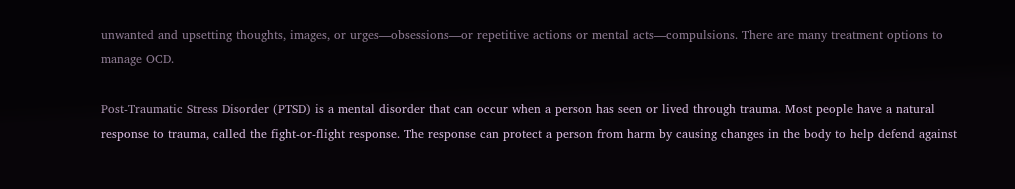unwanted and upsetting thoughts, images, or urges—obsessions—or repetitive actions or mental acts—compulsions. There are many treatment options to manage OCD.

Post-Traumatic Stress Disorder (PTSD) is a mental disorder that can occur when a person has seen or lived through trauma. Most people have a natural response to trauma, called the fight-or-flight response. The response can protect a person from harm by causing changes in the body to help defend against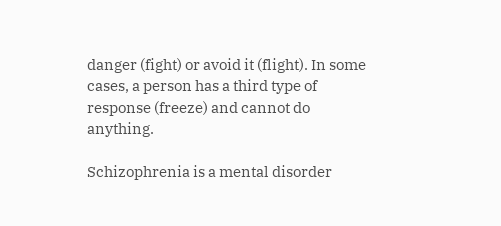danger (fight) or avoid it (flight). In some cases, a person has a third type of response (freeze) and cannot do anything.

Schizophrenia is a mental disorder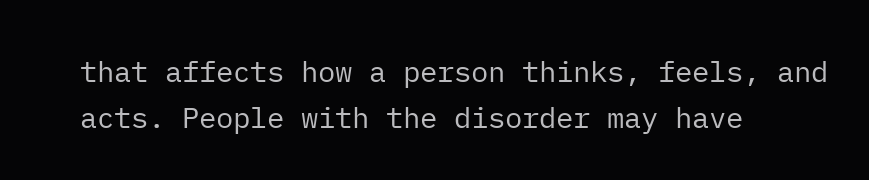that affects how a person thinks, feels, and acts. People with the disorder may have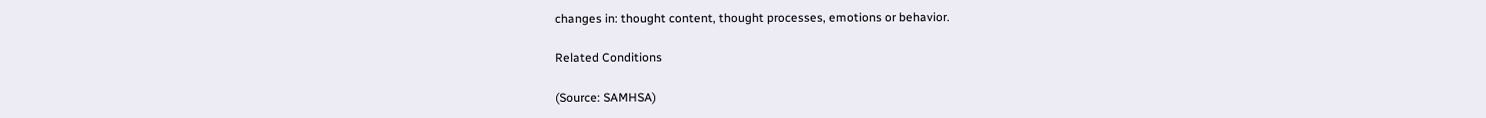changes in: thought content, thought processes, emotions or behavior.

Related Conditions

(Source: SAMHSA)